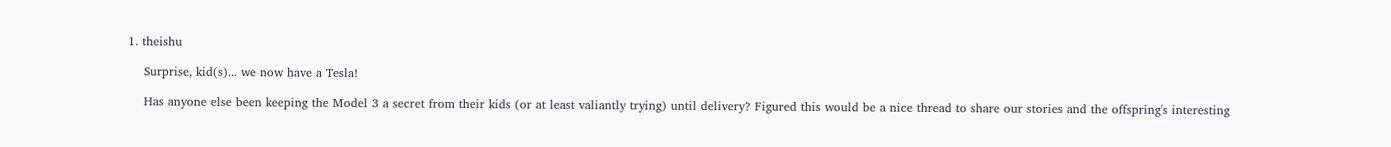1. theishu

    Surprise, kid(s)... we now have a Tesla!

    Has anyone else been keeping the Model 3 a secret from their kids (or at least valiantly trying) until delivery? Figured this would be a nice thread to share our stories and the offspring's interesting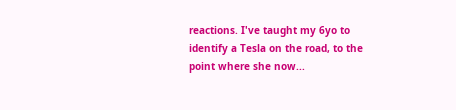reactions. I've taught my 6yo to identify a Tesla on the road, to the point where she now...